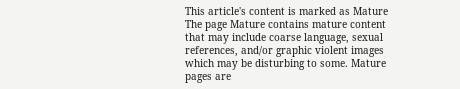This article's content is marked as Mature
The page Mature contains mature content that may include coarse language, sexual references, and/or graphic violent images which may be disturbing to some. Mature pages are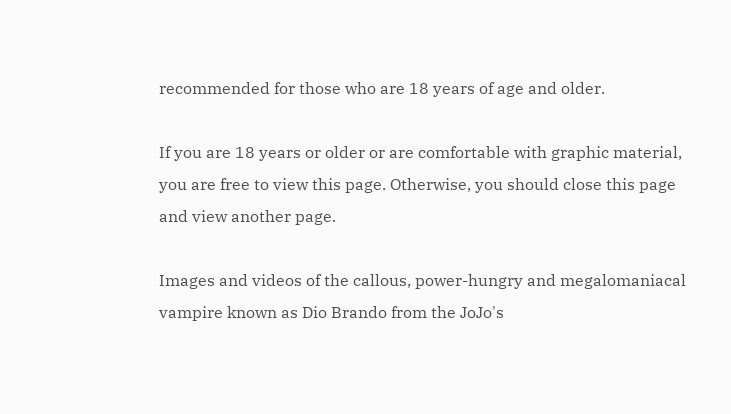recommended for those who are 18 years of age and older.

If you are 18 years or older or are comfortable with graphic material, you are free to view this page. Otherwise, you should close this page and view another page.

Images and videos of the callous, power-hungry and megalomaniacal vampire known as Dio Brando from the JoJo's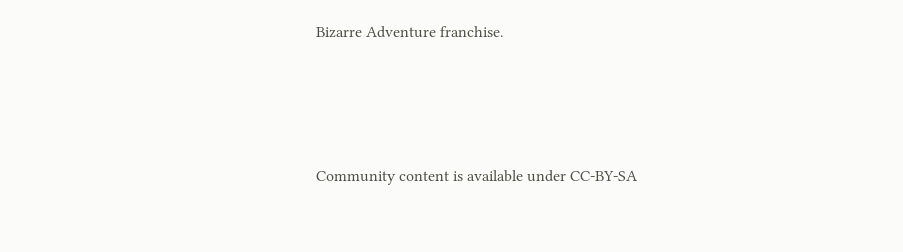Bizarre Adventure franchise.




Community content is available under CC-BY-SA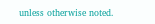unless otherwise noted.